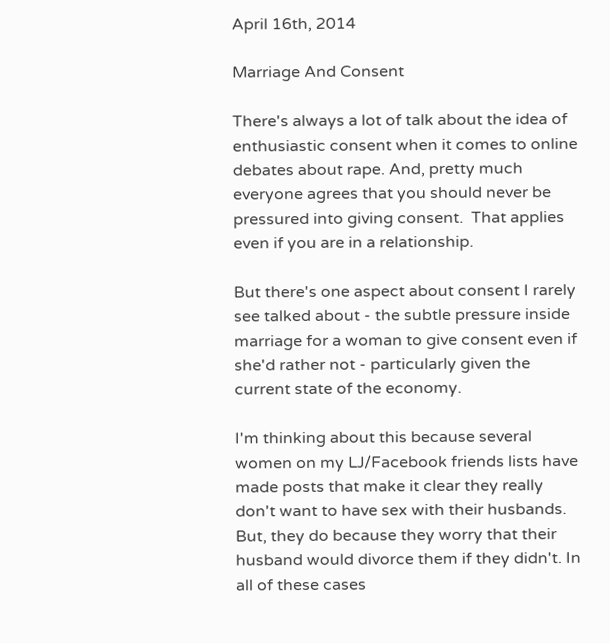April 16th, 2014

Marriage And Consent

There's always a lot of talk about the idea of enthusiastic consent when it comes to online debates about rape. And, pretty much everyone agrees that you should never be pressured into giving consent.  That applies even if you are in a relationship.

But there's one aspect about consent I rarely see talked about - the subtle pressure inside marriage for a woman to give consent even if she'd rather not - particularly given the current state of the economy.

I'm thinking about this because several women on my LJ/Facebook friends lists have made posts that make it clear they really don't want to have sex with their husbands. But, they do because they worry that their husband would divorce them if they didn't. In all of these cases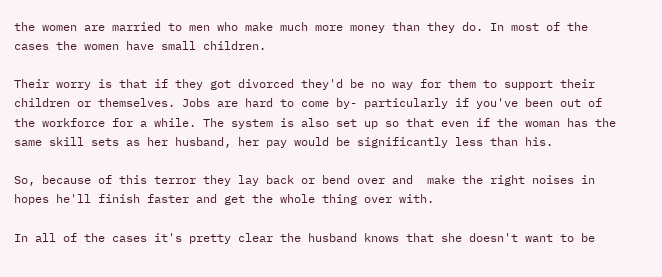the women are married to men who make much more money than they do. In most of the cases the women have small children.

Their worry is that if they got divorced they'd be no way for them to support their children or themselves. Jobs are hard to come by- particularly if you've been out of the workforce for a while. The system is also set up so that even if the woman has the same skill sets as her husband, her pay would be significantly less than his.

So, because of this terror they lay back or bend over and  make the right noises in hopes he'll finish faster and get the whole thing over with.

In all of the cases it's pretty clear the husband knows that she doesn't want to be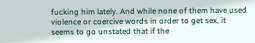fucking him lately. And while none of them have used violence or coercive words in order to get sex, it seems to go unstated that if the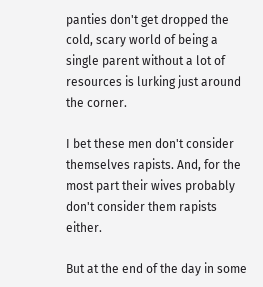panties don't get dropped the cold, scary world of being a single parent without a lot of resources is lurking just around the corner.

I bet these men don't consider themselves rapists. And, for the most part their wives probably don't consider them rapists either.

But at the end of the day in some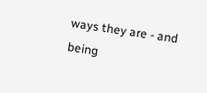ways they are - and being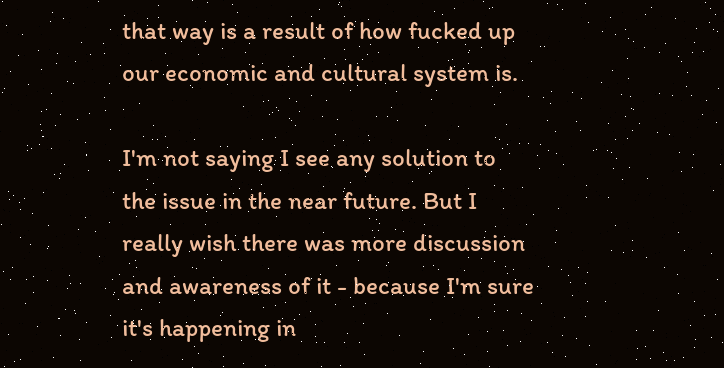that way is a result of how fucked up our economic and cultural system is.

I'm not saying I see any solution to the issue in the near future. But I really wish there was more discussion and awareness of it - because I'm sure it's happening in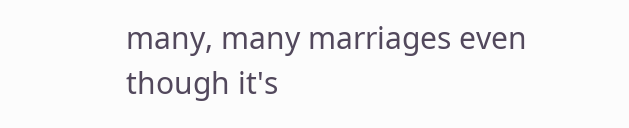many, many marriages even though it's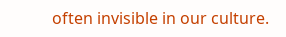often invisible in our culture.